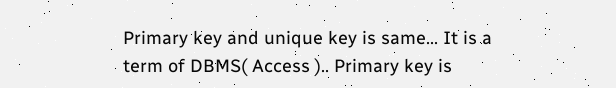Primary key and unique key is same... It is a term of DBMS( Access ).. Primary key is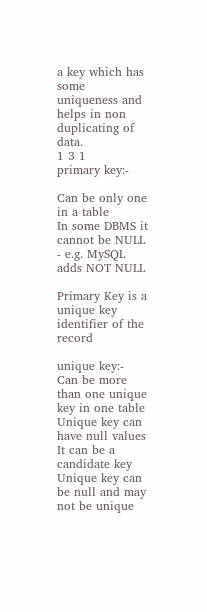a key which has some uniqueness and helps in non duplicating of data.
1 3 1
primary key:-

Can be only one in a table
In some DBMS it cannot be NULL - e.g. MySQL adds NOT NULL

Primary Key is a unique key identifier of the record

unique key:-
Can be more than one unique key in one table
Unique key can have null values
It can be a candidate key
Unique key can be null and may not be unique